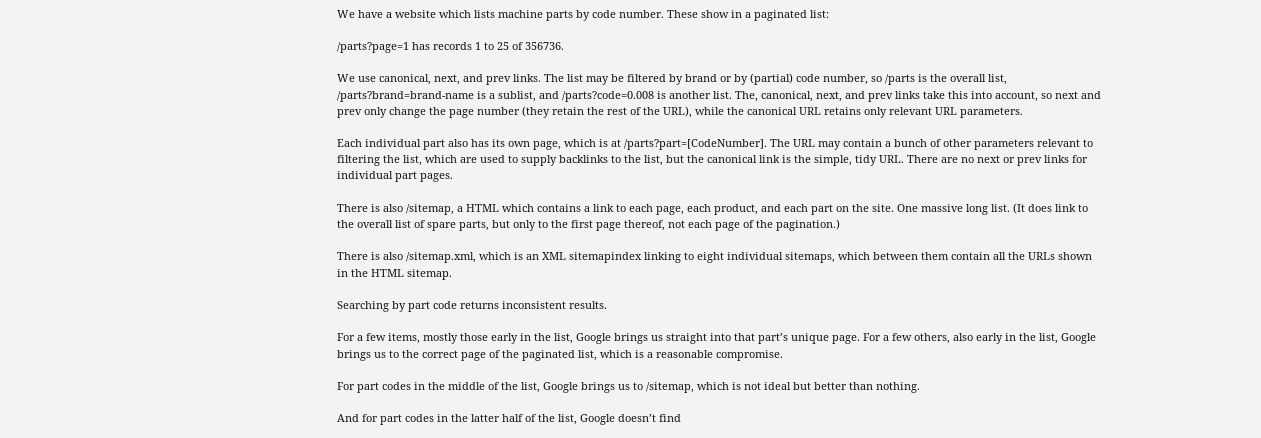We have a website which lists machine parts by code number. These show in a paginated list:

/parts?page=1 has records 1 to 25 of 356736.

We use canonical, next, and prev links. The list may be filtered by brand or by (partial) code number, so /parts is the overall list, /parts?brand=brand-name is a sublist, and /parts?code=0.008 is another list. The, canonical, next, and prev links take this into account, so next and prev only change the page number (they retain the rest of the URL), while the canonical URL retains only relevant URL parameters.

Each individual part also has its own page, which is at /parts?part=[CodeNumber]. The URL may contain a bunch of other parameters relevant to filtering the list, which are used to supply backlinks to the list, but the canonical link is the simple, tidy URL. There are no next or prev links for individual part pages.

There is also /sitemap, a HTML which contains a link to each page, each product, and each part on the site. One massive long list. (It does link to the overall list of spare parts, but only to the first page thereof, not each page of the pagination.)

There is also /sitemap.xml, which is an XML sitemapindex linking to eight individual sitemaps, which between them contain all the URLs shown in the HTML sitemap.

Searching by part code returns inconsistent results.

For a few items, mostly those early in the list, Google brings us straight into that part’s unique page. For a few others, also early in the list, Google brings us to the correct page of the paginated list, which is a reasonable compromise.

For part codes in the middle of the list, Google brings us to /sitemap, which is not ideal but better than nothing.

And for part codes in the latter half of the list, Google doesn’t find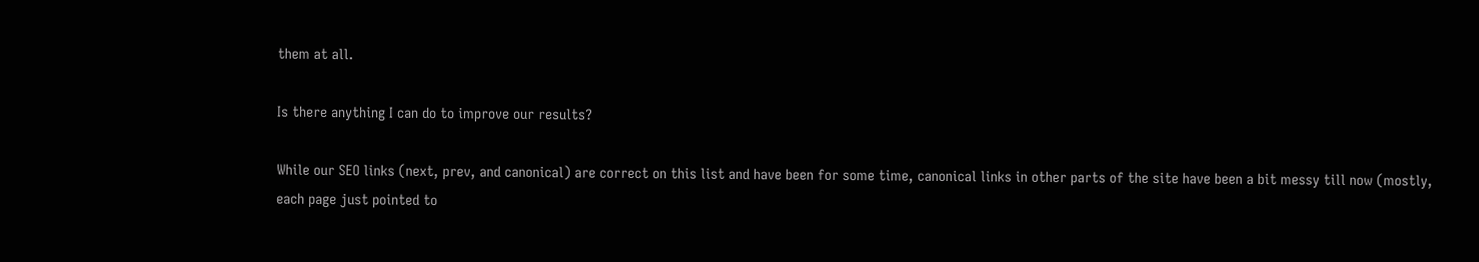them at all.

Is there anything I can do to improve our results?

While our SEO links (next, prev, and canonical) are correct on this list and have been for some time, canonical links in other parts of the site have been a bit messy till now (mostly, each page just pointed to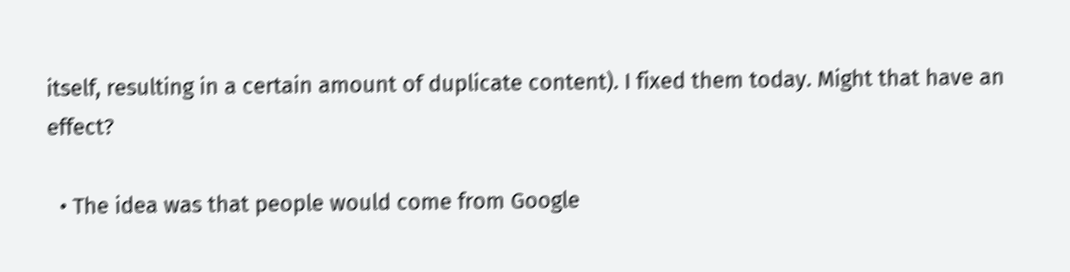itself, resulting in a certain amount of duplicate content). I fixed them today. Might that have an effect?

  • The idea was that people would come from Google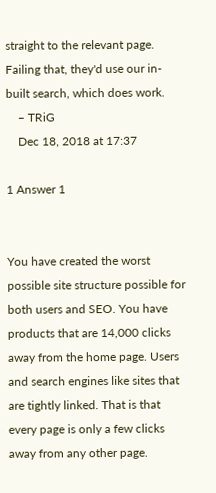straight to the relevant page. Failing that, they'd use our in-built search, which does work.
    – TRiG
    Dec 18, 2018 at 17:37

1 Answer 1


You have created the worst possible site structure possible for both users and SEO. You have products that are 14,000 clicks away from the home page. Users and search engines like sites that are tightly linked. That is that every page is only a few clicks away from any other page.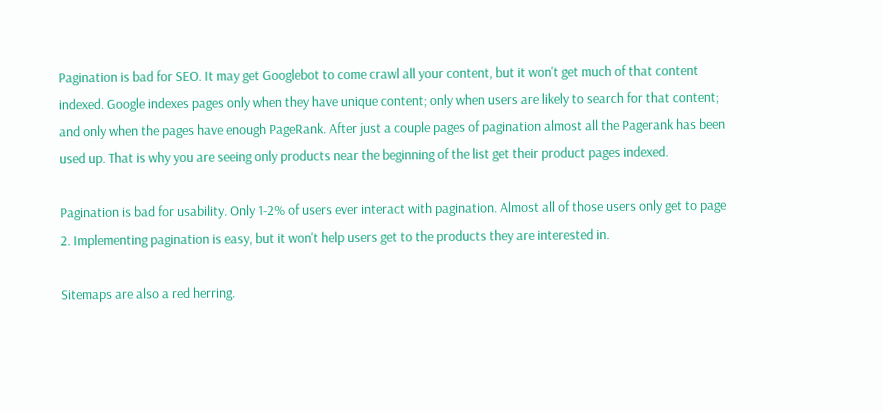Pagination is bad for SEO. It may get Googlebot to come crawl all your content, but it won't get much of that content indexed. Google indexes pages only when they have unique content; only when users are likely to search for that content; and only when the pages have enough PageRank. After just a couple pages of pagination almost all the Pagerank has been used up. That is why you are seeing only products near the beginning of the list get their product pages indexed.

Pagination is bad for usability. Only 1-2% of users ever interact with pagination. Almost all of those users only get to page 2. Implementing pagination is easy, but it won't help users get to the products they are interested in.

Sitemaps are also a red herring.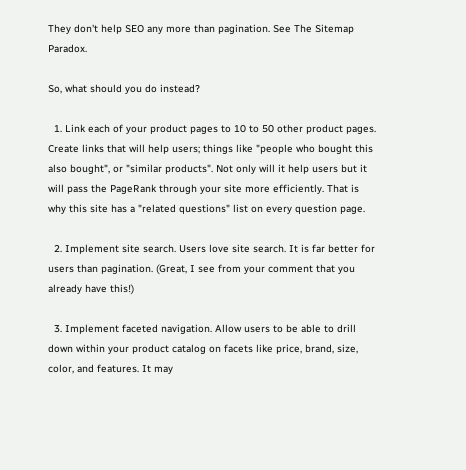They don't help SEO any more than pagination. See The Sitemap Paradox.

So, what should you do instead?

  1. Link each of your product pages to 10 to 50 other product pages. Create links that will help users; things like "people who bought this also bought", or "similar products". Not only will it help users but it will pass the PageRank through your site more efficiently. That is why this site has a "related questions" list on every question page.

  2. Implement site search. Users love site search. It is far better for users than pagination. (Great, I see from your comment that you already have this!)

  3. Implement faceted navigation. Allow users to be able to drill down within your product catalog on facets like price, brand, size, color, and features. It may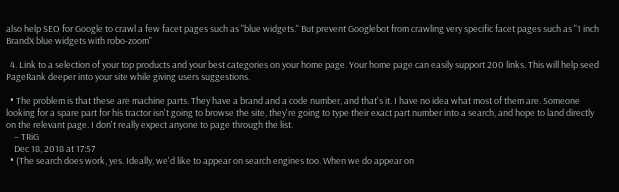also help SEO for Google to crawl a few facet pages such as "blue widgets." But prevent Googlebot from crawling very specific facet pages such as "1 inch BrandX blue widgets with robo-zoom"

  4. Link to a selection of your top products and your best categories on your home page. Your home page can easily support 200 links. This will help seed PageRank deeper into your site while giving users suggestions.

  • The problem is that these are machine parts. They have a brand and a code number, and that's it. I have no idea what most of them are. Someone looking for a spare part for his tractor isn't going to browse the site, they're going to type their exact part number into a search, and hope to land directly on the relevant page. I don't really expect anyone to page through the list.
    – TRiG
    Dec 18, 2018 at 17:57
  • (The search does work, yes. Ideally, we'd like to appear on search engines too. When we do appear on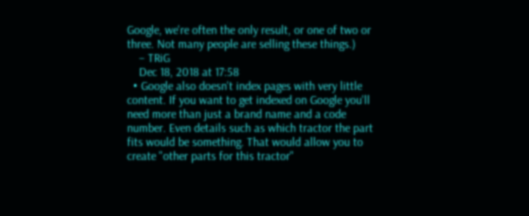Google, we're often the only result, or one of two or three. Not many people are selling these things.)
    – TRiG
    Dec 18, 2018 at 17:58
  • Google also doesn't index pages with very little content. If you want to get indexed on Google you'll need more than just a brand name and a code number. Even details such as which tractor the part fits would be something. That would allow you to create "other parts for this tractor"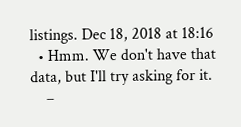listings. Dec 18, 2018 at 18:16
  • Hmm. We don't have that data, but I'll try asking for it.
    –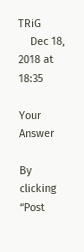TRiG
    Dec 18, 2018 at 18:35

Your Answer

By clicking “Post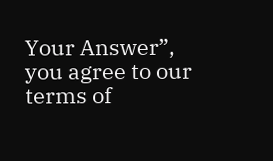Your Answer”, you agree to our terms of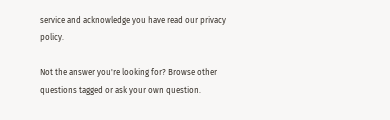service and acknowledge you have read our privacy policy.

Not the answer you're looking for? Browse other questions tagged or ask your own question.